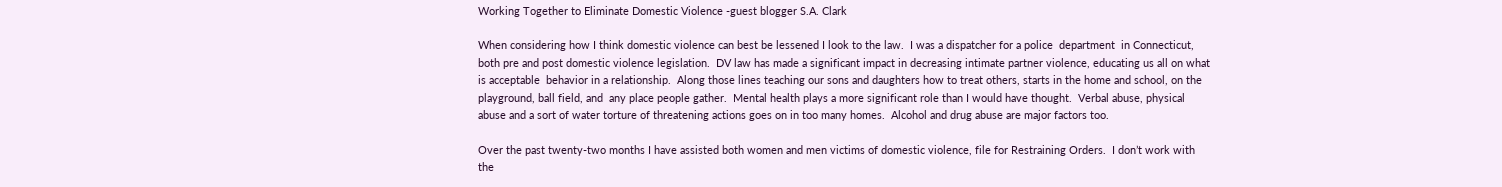Working Together to Eliminate Domestic Violence -guest blogger S.A. Clark

When considering how I think domestic violence can best be lessened I look to the law.  I was a dispatcher for a police  department  in Connecticut, both pre and post domestic violence legislation.  DV law has made a significant impact in decreasing intimate partner violence, educating us all on what is acceptable  behavior in a relationship.  Along those lines teaching our sons and daughters how to treat others, starts in the home and school, on the playground, ball field, and  any place people gather.  Mental health plays a more significant role than I would have thought.  Verbal abuse, physical abuse and a sort of water torture of threatening actions goes on in too many homes.  Alcohol and drug abuse are major factors too.

Over the past twenty-two months I have assisted both women and men victims of domestic violence, file for Restraining Orders.  I don’t work with the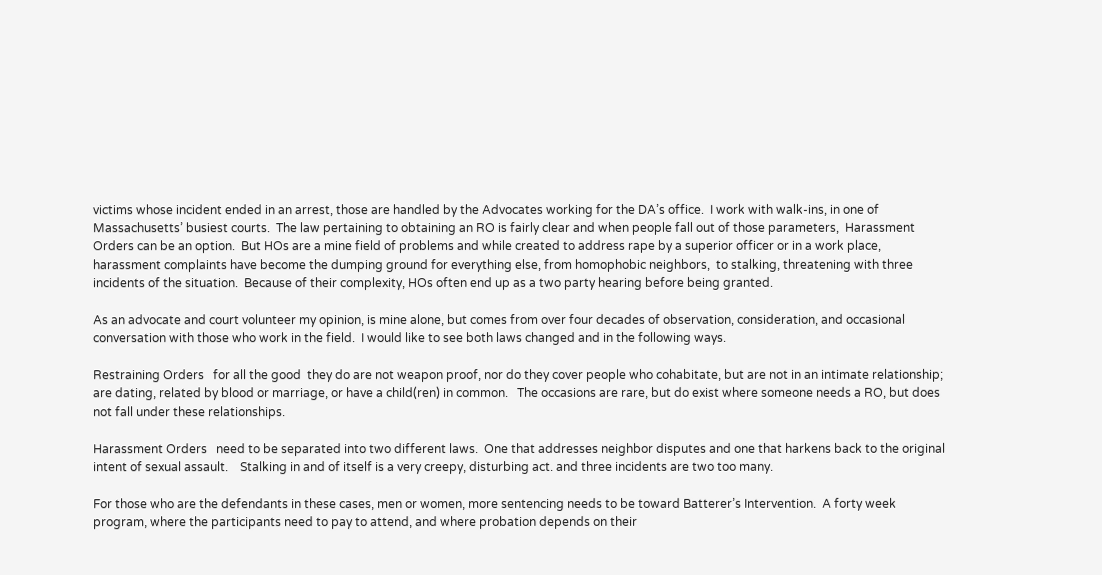victims whose incident ended in an arrest, those are handled by the Advocates working for the DA’s office.  I work with walk-ins, in one of Massachusetts’ busiest courts.  The law pertaining to obtaining an RO is fairly clear and when people fall out of those parameters,  Harassment Orders can be an option.  But HOs are a mine field of problems and while created to address rape by a superior officer or in a work place, harassment complaints have become the dumping ground for everything else, from homophobic neighbors,  to stalking, threatening with three incidents of the situation.  Because of their complexity, HOs often end up as a two party hearing before being granted.

As an advocate and court volunteer my opinion, is mine alone, but comes from over four decades of observation, consideration, and occasional conversation with those who work in the field.  I would like to see both laws changed and in the following ways.

Restraining Orders   for all the good  they do are not weapon proof, nor do they cover people who cohabitate, but are not in an intimate relationship; are dating, related by blood or marriage, or have a child(ren) in common.   The occasions are rare, but do exist where someone needs a RO, but does not fall under these relationships.

Harassment Orders   need to be separated into two different laws.  One that addresses neighbor disputes and one that harkens back to the original intent of sexual assault.    Stalking in and of itself is a very creepy, disturbing act. and three incidents are two too many.

For those who are the defendants in these cases, men or women, more sentencing needs to be toward Batterer’s Intervention.  A forty week program, where the participants need to pay to attend, and where probation depends on their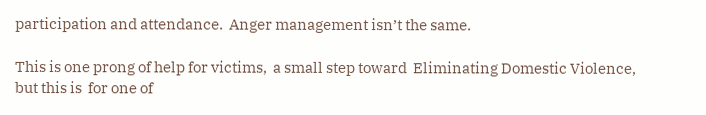participation and attendance.  Anger management isn’t the same.

This is one prong of help for victims,  a small step toward  Eliminating Domestic Violence, but this is  for one of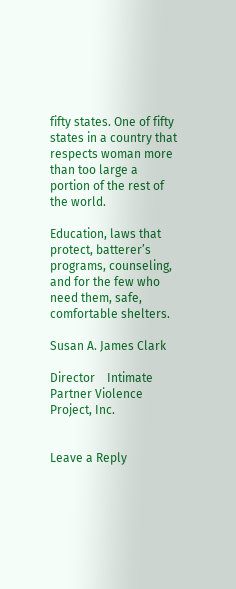fifty states. One of fifty states in a country that respects woman more than too large a portion of the rest of the world.

Education, laws that protect, batterer’s programs, counseling, and for the few who need them, safe, comfortable shelters.

Susan A. James Clark

Director    Intimate Partner Violence Project, Inc.


Leave a Reply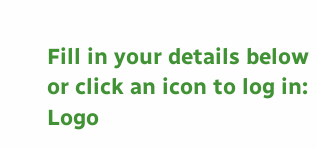Fill in your details below or click an icon to log in: Logo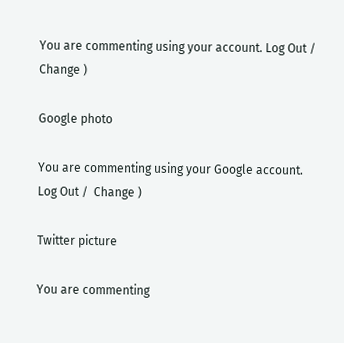You are commenting using your account. Log Out /  Change )

Google photo

You are commenting using your Google account. Log Out /  Change )

Twitter picture

You are commenting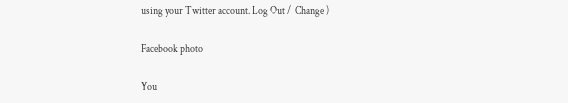using your Twitter account. Log Out /  Change )

Facebook photo

You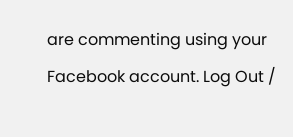are commenting using your Facebook account. Log Out /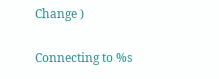Change )

Connecting to %s